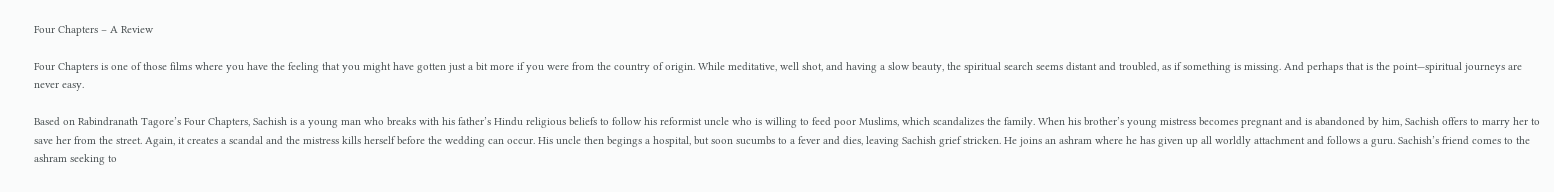Four Chapters – A Review

Four Chapters is one of those films where you have the feeling that you might have gotten just a bit more if you were from the country of origin. While meditative, well shot, and having a slow beauty, the spiritual search seems distant and troubled, as if something is missing. And perhaps that is the point—spiritual journeys are never easy.

Based on Rabindranath Tagore’s Four Chapters, Sachish is a young man who breaks with his father’s Hindu religious beliefs to follow his reformist uncle who is willing to feed poor Muslims, which scandalizes the family. When his brother’s young mistress becomes pregnant and is abandoned by him, Sachish offers to marry her to save her from the street. Again, it creates a scandal and the mistress kills herself before the wedding can occur. His uncle then begings a hospital, but soon sucumbs to a fever and dies, leaving Sachish grief stricken. He joins an ashram where he has given up all worldly attachment and follows a guru. Sachish’s friend comes to the ashram seeking to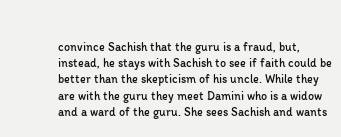convince Sachish that the guru is a fraud, but, instead, he stays with Sachish to see if faith could be better than the skepticism of his uncle. While they are with the guru they meet Damini who is a widow and a ward of the guru. She sees Sachish and wants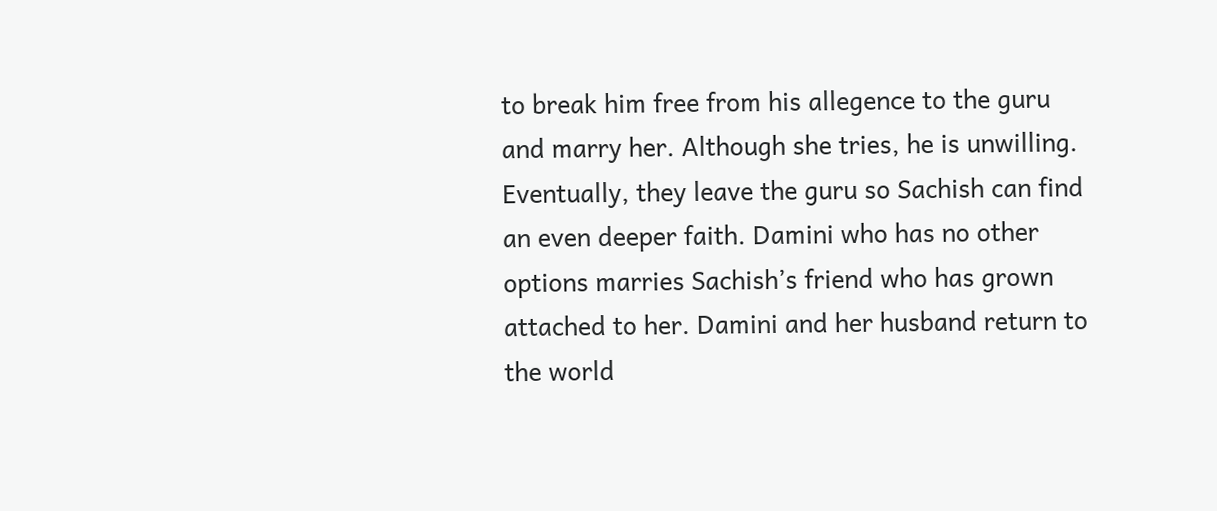to break him free from his allegence to the guru and marry her. Although she tries, he is unwilling. Eventually, they leave the guru so Sachish can find an even deeper faith. Damini who has no other options marries Sachish’s friend who has grown attached to her. Damini and her husband return to the world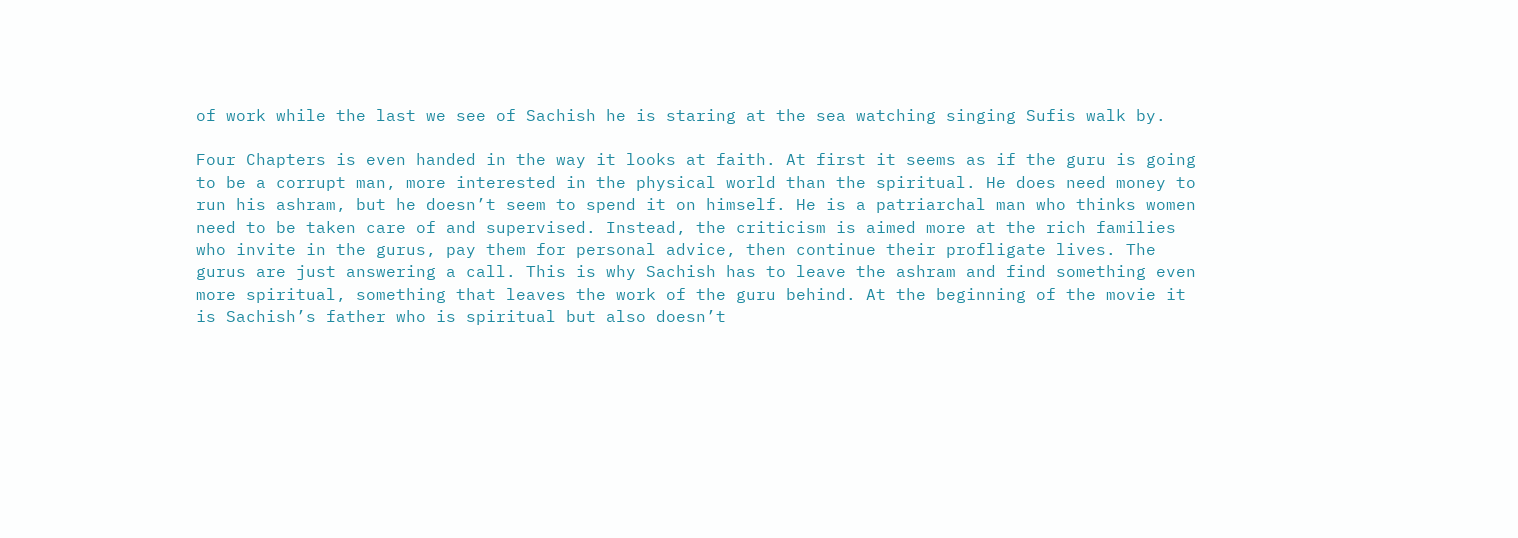of work while the last we see of Sachish he is staring at the sea watching singing Sufis walk by.

Four Chapters is even handed in the way it looks at faith. At first it seems as if the guru is going to be a corrupt man, more interested in the physical world than the spiritual. He does need money to run his ashram, but he doesn’t seem to spend it on himself. He is a patriarchal man who thinks women need to be taken care of and supervised. Instead, the criticism is aimed more at the rich families who invite in the gurus, pay them for personal advice, then continue their profligate lives. The gurus are just answering a call. This is why Sachish has to leave the ashram and find something even more spiritual, something that leaves the work of the guru behind. At the beginning of the movie it is Sachish’s father who is spiritual but also doesn’t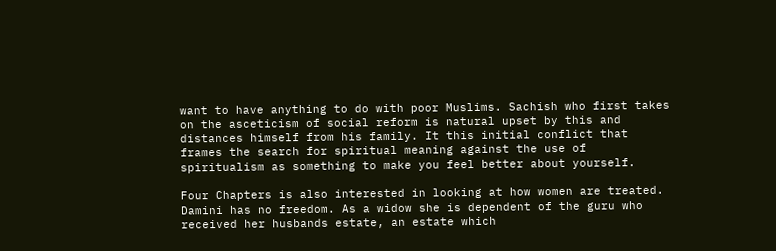want to have anything to do with poor Muslims. Sachish who first takes on the asceticism of social reform is natural upset by this and distances himself from his family. It this initial conflict that frames the search for spiritual meaning against the use of spiritualism as something to make you feel better about yourself.

Four Chapters is also interested in looking at how women are treated. Damini has no freedom. As a widow she is dependent of the guru who received her husbands estate, an estate which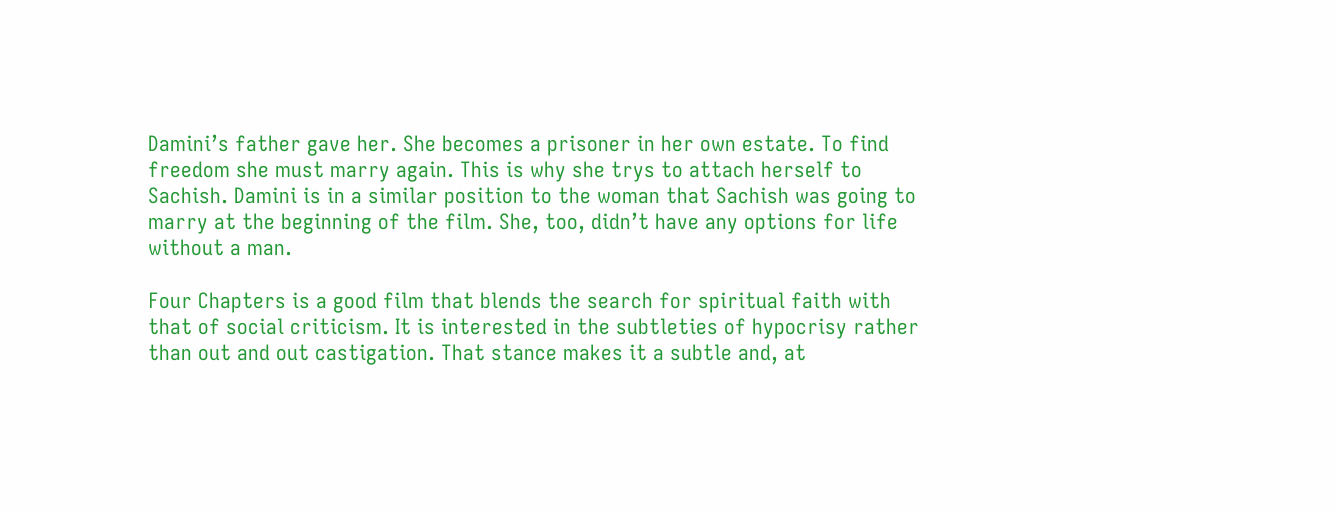Damini’s father gave her. She becomes a prisoner in her own estate. To find freedom she must marry again. This is why she trys to attach herself to Sachish. Damini is in a similar position to the woman that Sachish was going to marry at the beginning of the film. She, too, didn’t have any options for life without a man.

Four Chapters is a good film that blends the search for spiritual faith with that of social criticism. It is interested in the subtleties of hypocrisy rather than out and out castigation. That stance makes it a subtle and, at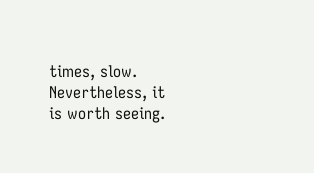times, slow. Nevertheless, it is worth seeing.